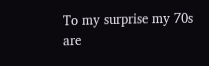To my surprise my 70s are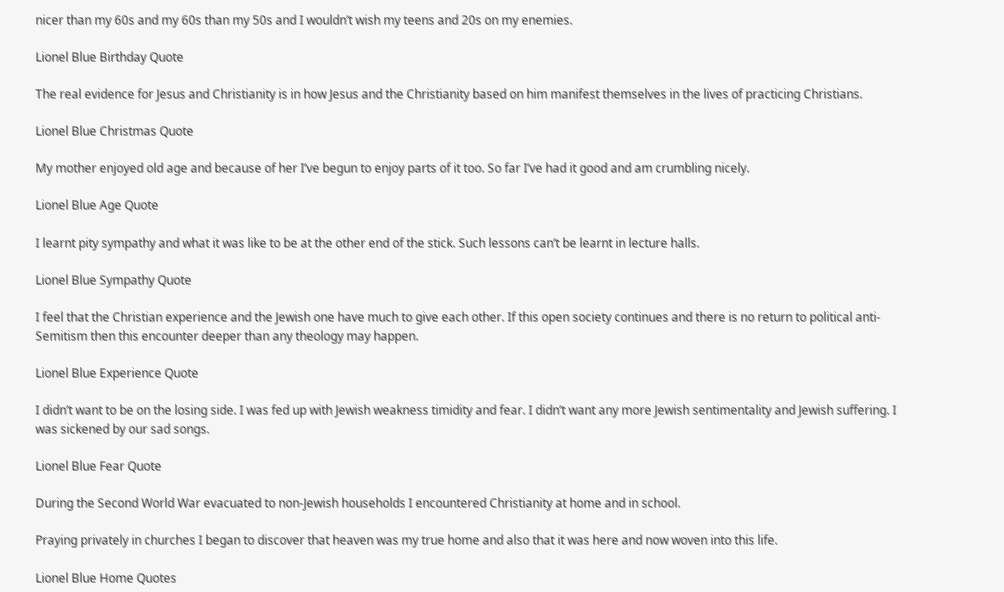nicer than my 60s and my 60s than my 50s and I wouldn’t wish my teens and 20s on my enemies.

Lionel Blue Birthday Quote

The real evidence for Jesus and Christianity is in how Jesus and the Christianity based on him manifest themselves in the lives of practicing Christians.

Lionel Blue Christmas Quote

My mother enjoyed old age and because of her I’ve begun to enjoy parts of it too. So far I’ve had it good and am crumbling nicely.

Lionel Blue Age Quote

I learnt pity sympathy and what it was like to be at the other end of the stick. Such lessons can’t be learnt in lecture halls.

Lionel Blue Sympathy Quote

I feel that the Christian experience and the Jewish one have much to give each other. If this open society continues and there is no return to political anti-Semitism then this encounter deeper than any theology may happen.

Lionel Blue Experience Quote

I didn’t want to be on the losing side. I was fed up with Jewish weakness timidity and fear. I didn’t want any more Jewish sentimentality and Jewish suffering. I was sickened by our sad songs.

Lionel Blue Fear Quote

During the Second World War evacuated to non-Jewish households I encountered Christianity at home and in school.

Praying privately in churches I began to discover that heaven was my true home and also that it was here and now woven into this life.

Lionel Blue Home Quotes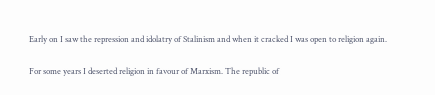Early on I saw the repression and idolatry of Stalinism and when it cracked I was open to religion again.

For some years I deserted religion in favour of Marxism. The republic of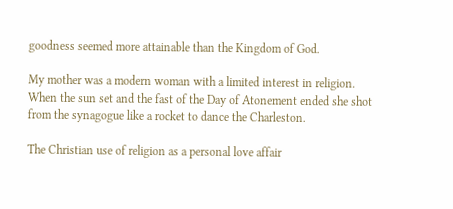goodness seemed more attainable than the Kingdom of God.

My mother was a modern woman with a limited interest in religion. When the sun set and the fast of the Day of Atonement ended she shot from the synagogue like a rocket to dance the Charleston.

The Christian use of religion as a personal love affair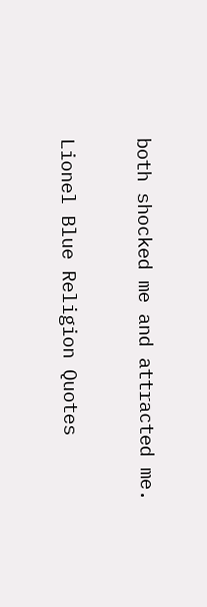both shocked me and attracted me.

Lionel Blue Religion Quotes